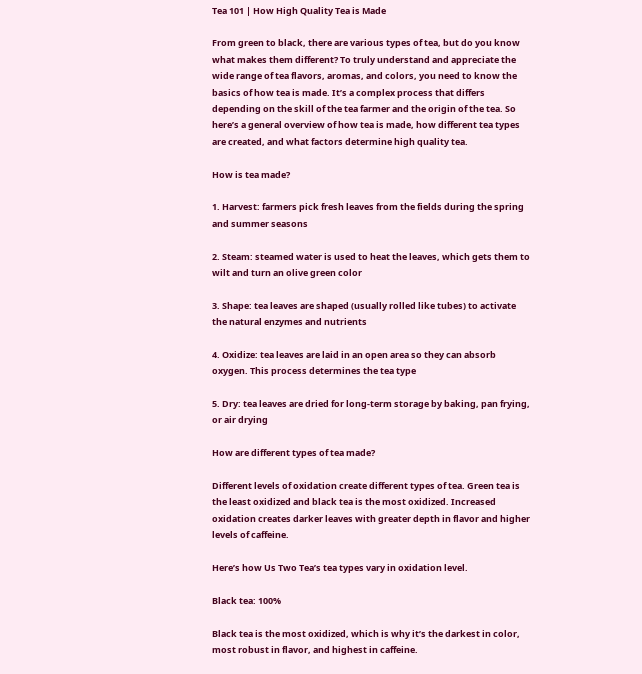Tea 101 | How High Quality Tea is Made

From green to black, there are various types of tea, but do you know what makes them different? To truly understand and appreciate the wide range of tea flavors, aromas, and colors, you need to know the basics of how tea is made. It’s a complex process that differs depending on the skill of the tea farmer and the origin of the tea. So here’s a general overview of how tea is made, how different tea types are created, and what factors determine high quality tea.

How is tea made?

1. Harvest: farmers pick fresh leaves from the fields during the spring and summer seasons

2. Steam: steamed water is used to heat the leaves, which gets them to wilt and turn an olive green color

3. Shape: tea leaves are shaped (usually rolled like tubes) to activate the natural enzymes and nutrients

4. Oxidize: tea leaves are laid in an open area so they can absorb oxygen. This process determines the tea type

5. Dry: tea leaves are dried for long-term storage by baking, pan frying, or air drying

How are different types of tea made?

Different levels of oxidation create different types of tea. Green tea is the least oxidized and black tea is the most oxidized. Increased oxidation creates darker leaves with greater depth in flavor and higher levels of caffeine.

Here’s how Us Two Tea’s tea types vary in oxidation level.

Black tea: 100%

Black tea is the most oxidized, which is why it’s the darkest in color, most robust in flavor, and highest in caffeine.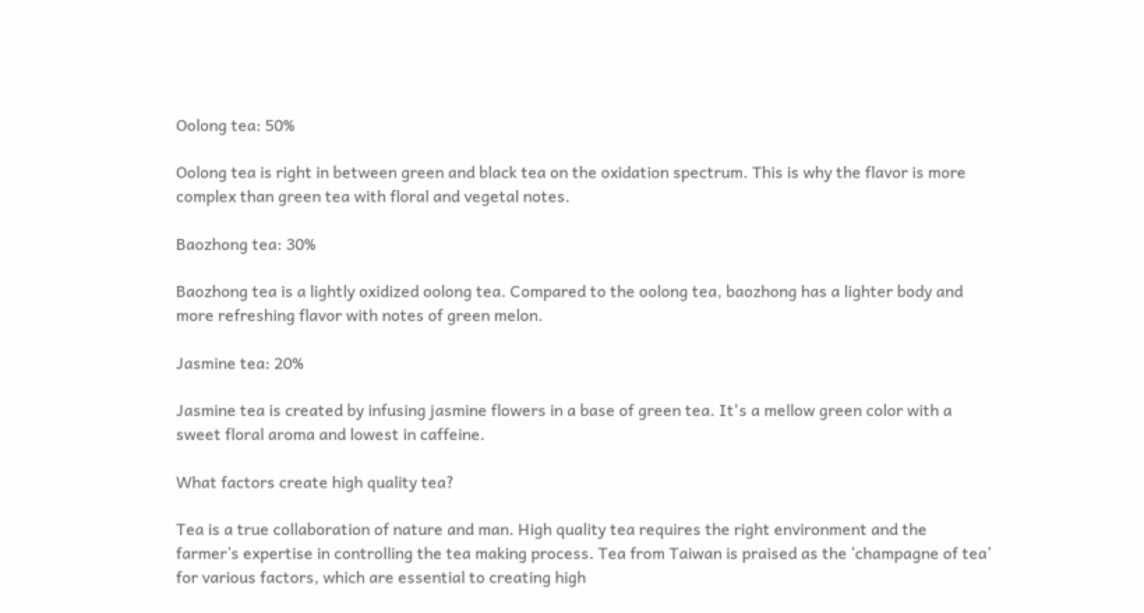Oolong tea: 50%

Oolong tea is right in between green and black tea on the oxidation spectrum. This is why the flavor is more complex than green tea with floral and vegetal notes.

Baozhong tea: 30%

Baozhong tea is a lightly oxidized oolong tea. Compared to the oolong tea, baozhong has a lighter body and more refreshing flavor with notes of green melon.

Jasmine tea: 20%

Jasmine tea is created by infusing jasmine flowers in a base of green tea. It's a mellow green color with a sweet floral aroma and lowest in caffeine.

What factors create high quality tea?

Tea is a true collaboration of nature and man. High quality tea requires the right environment and the farmer’s expertise in controlling the tea making process. Tea from Taiwan is praised as the ‘champagne of tea’ for various factors, which are essential to creating high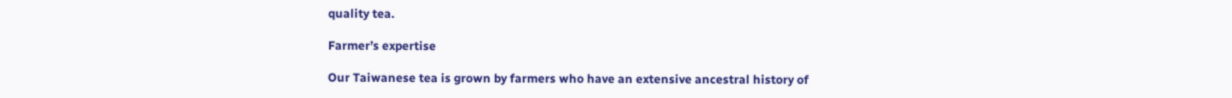quality tea.

Farmer’s expertise

Our Taiwanese tea is grown by farmers who have an extensive ancestral history of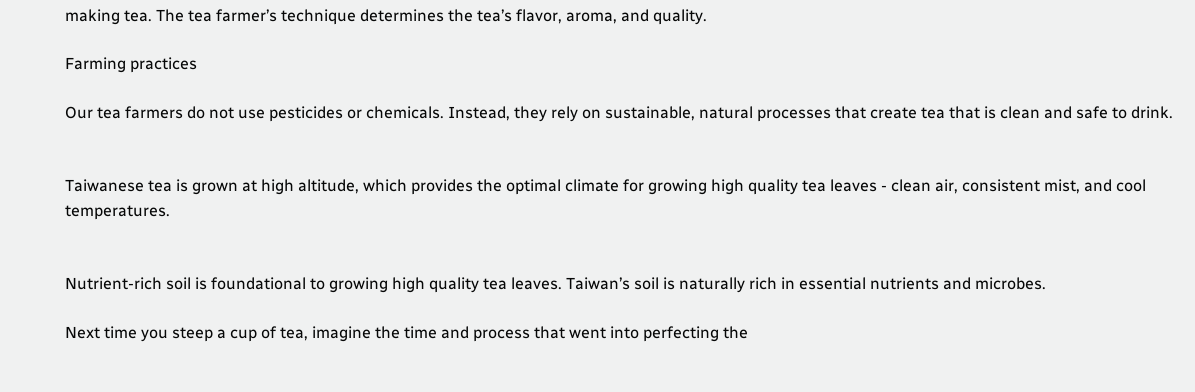making tea. The tea farmer’s technique determines the tea’s flavor, aroma, and quality.

Farming practices

Our tea farmers do not use pesticides or chemicals. Instead, they rely on sustainable, natural processes that create tea that is clean and safe to drink.


Taiwanese tea is grown at high altitude, which provides the optimal climate for growing high quality tea leaves - clean air, consistent mist, and cool temperatures.


Nutrient-rich soil is foundational to growing high quality tea leaves. Taiwan’s soil is naturally rich in essential nutrients and microbes.

Next time you steep a cup of tea, imagine the time and process that went into perfecting the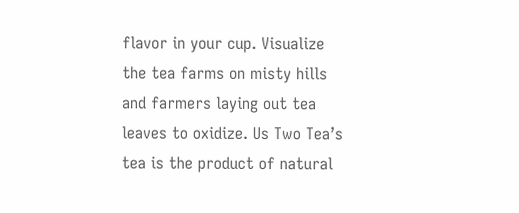flavor in your cup. Visualize the tea farms on misty hills and farmers laying out tea leaves to oxidize. Us Two Tea’s tea is the product of natural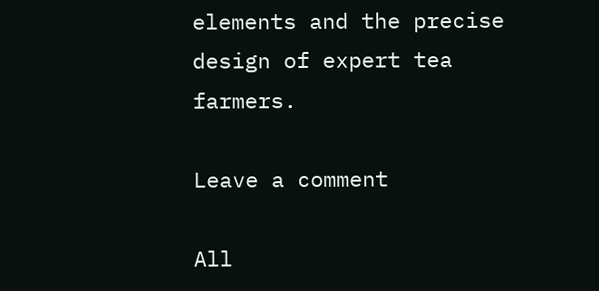elements and the precise design of expert tea farmers.

Leave a comment

All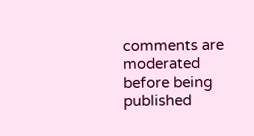comments are moderated before being published